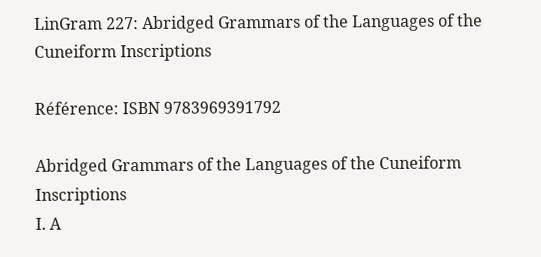LinGram 227: Abridged Grammars of the Languages of the Cuneiform Inscriptions

Référence: ISBN 9783969391792

Abridged Grammars of the Languages of the Cuneiform Inscriptions
I. A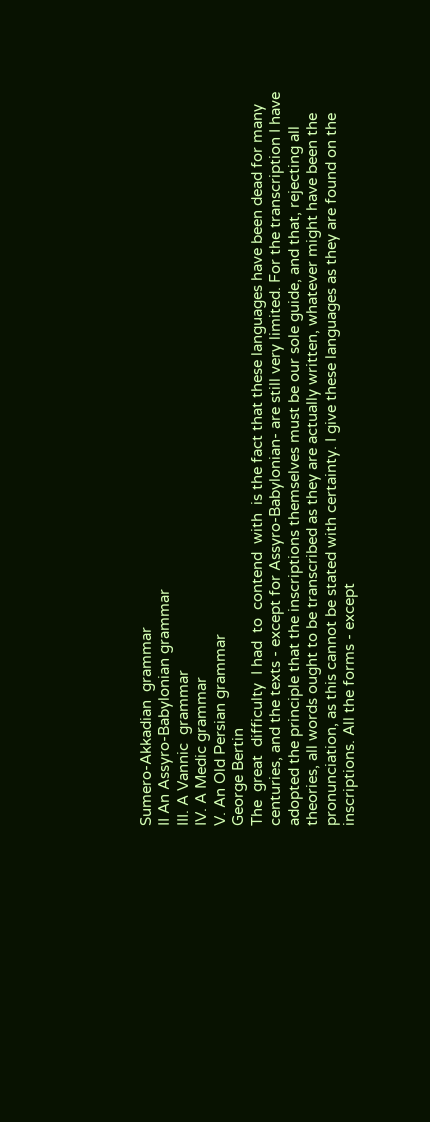Sumero-Akkadian  grammar
II An Assyro-Babylonian grammar
III. A Vannic  grammar
IV. A Medic grammar
V. An Old Persian grammar
George Bertin
The  great  difficulty  I had  to  contend  with  is the fact that these languages have been dead for many centuries, and the texts - except for Assyro-Babylonian- are still very limited. For the transcription I have adopted the principle that the inscriptions themselves must be our sole guide, and that, rejecting all theories, all words ought to be transcribed as they are actually written, whatever might have been the pronunciation, as this cannot be stated with certainty. I give these languages as they are found on the inscriptions. All the forms - except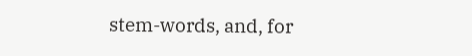stem-words, and, for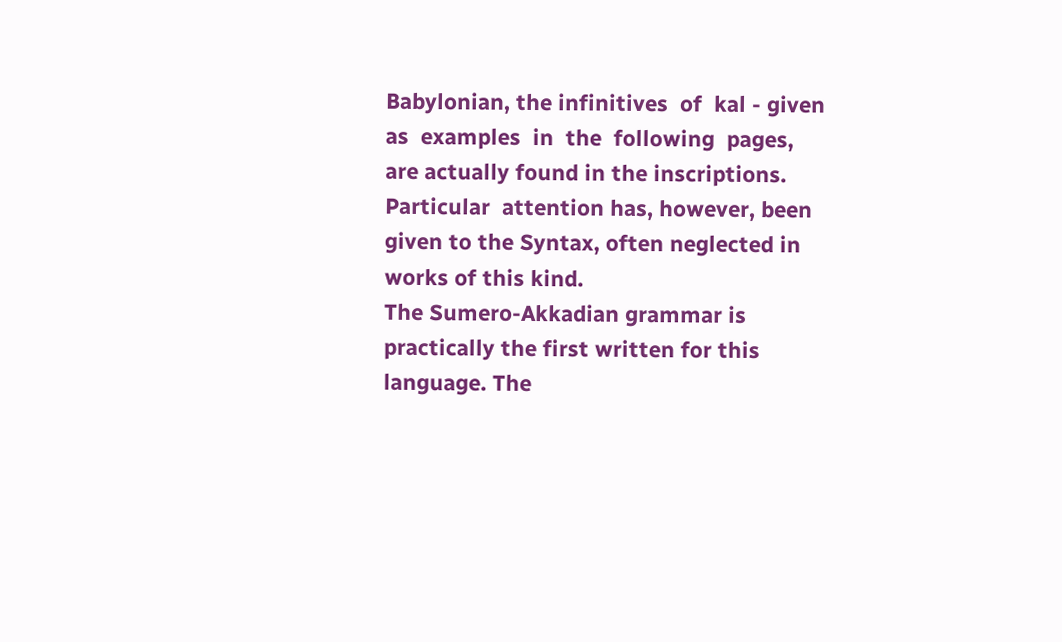Babylonian, the infinitives  of  kal - given  as  examples  in  the  following  pages,  are actually found in the inscriptions. Particular  attention has, however, been given to the Syntax, often neglected in works of this kind.
The Sumero-Akkadian grammar is practically the first written for this language. The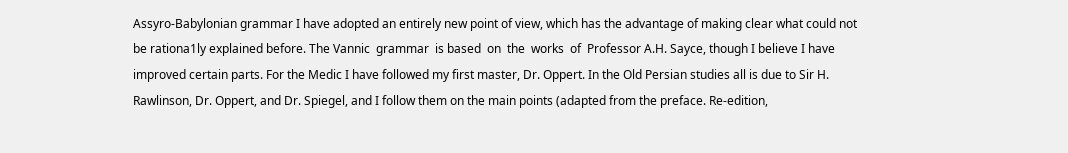Assyro-Babylonian grammar I have adopted an entirely new point of view, which has the advantage of making clear what could not be rationa1ly explained before. The Vannic  grammar  is based  on  the  works  of  Professor A.H. Sayce, though I believe I have improved certain parts. For the Medic I have followed my first master, Dr. Oppert. In the Old Persian studies all is due to Sir H. Rawlinson, Dr. Oppert, and Dr. Spiegel, and I follow them on the main points (adapted from the preface. Re-edition,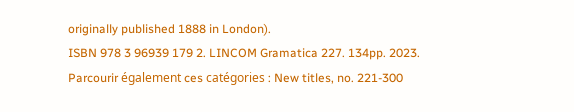originally published 1888 in London).
ISBN 978 3 96939 179 2. LINCOM Gramatica 227. 134pp. 2023.
Parcourir également ces catégories : New titles, no. 221-300